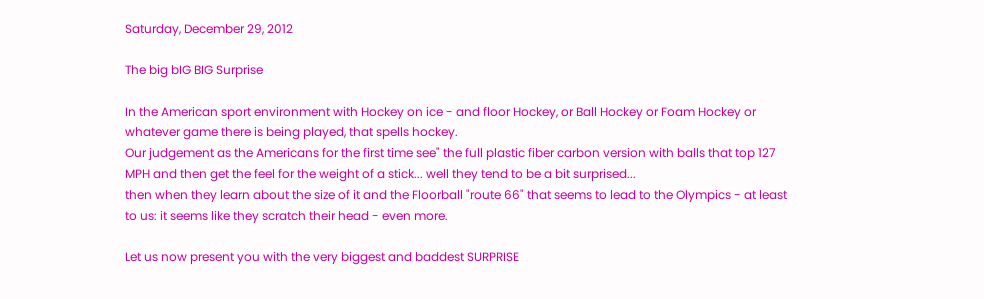Saturday, December 29, 2012

The big bIG BIG Surprise

In the American sport environment with Hockey on ice - and floor Hockey, or Ball Hockey or Foam Hockey or whatever game there is being played, that spells hockey.
Our judgement as the Americans for the first time see" the full plastic fiber carbon version with balls that top 127 MPH and then get the feel for the weight of a stick... well they tend to be a bit surprised...
then when they learn about the size of it and the Floorball "route 66" that seems to lead to the Olympics - at least to us: it seems like they scratch their head - even more.

Let us now present you with the very biggest and baddest SURPRISE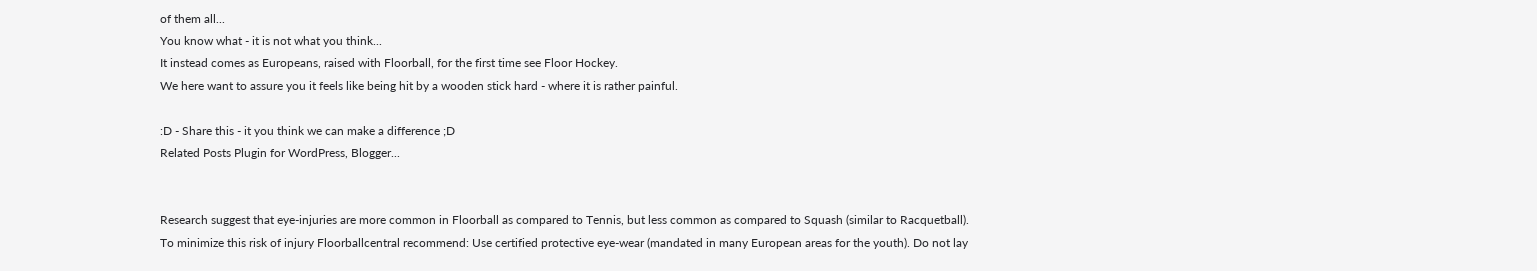of them all...
You know what - it is not what you think...
It instead comes as Europeans, raised with Floorball, for the first time see Floor Hockey.
We here want to assure you it feels like being hit by a wooden stick hard - where it is rather painful.

:D - Share this - it you think we can make a difference ;D
Related Posts Plugin for WordPress, Blogger...


Research suggest that eye-injuries are more common in Floorball as compared to Tennis, but less common as compared to Squash (similar to Racquetball).
To minimize this risk of injury Floorballcentral recommend: Use certified protective eye-wear (mandated in many European areas for the youth). Do not lay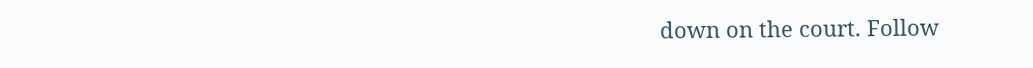down on the court. Follow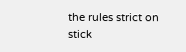the rules strict on stick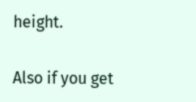height.

Also if you get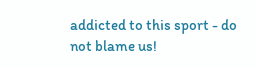addicted to this sport - do not blame us!